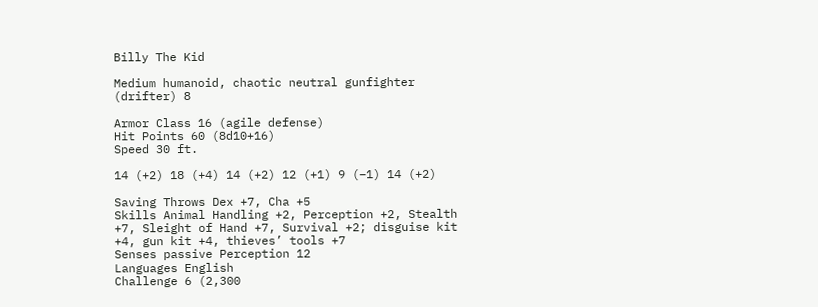Billy The Kid

Medium humanoid, chaotic neutral gunfighter (drifter) 8

Armor Class 16 (agile defense)
Hit Points 60 (8d10+16)
Speed 30 ft.

14 (+2) 18 (+4) 14 (+2) 12 (+1) 9 (–1) 14 (+2)

Saving Throws Dex +7, Cha +5
Skills Animal Handling +2, Perception +2, Stealth +7, Sleight of Hand +7, Survival +2; disguise kit +4, gun kit +4, thieves’ tools +7
Senses passive Perception 12
Languages English
Challenge 6 (2,300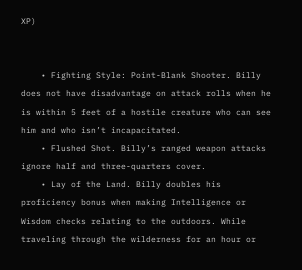XP)


    • Fighting Style: Point-Blank Shooter. Billy does not have disadvantage on attack rolls when he is within 5 feet of a hostile creature who can see him and who isn’t incapacitated.
    • Flushed Shot. Billy’s ranged weapon attacks ignore half and three-quarters cover.
    • Lay of the Land. Billy doubles his proficiency bonus when making Intelligence or Wisdom checks relating to the outdoors. While traveling through the wilderness for an hour or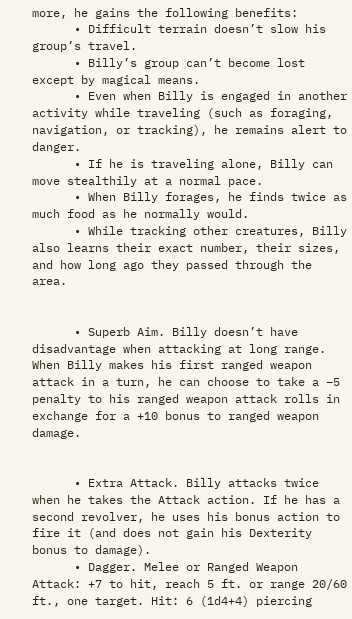more, he gains the following benefits:
      • Difficult terrain doesn’t slow his group’s travel.
      • Billy’s group can’t become lost except by magical means.
      • Even when Billy is engaged in another activity while traveling (such as foraging, navigation, or tracking), he remains alert to danger.
      • If he is traveling alone, Billy can move stealthily at a normal pace.
      • When Billy forages, he finds twice as much food as he normally would.
      • While tracking other creatures, Billy also learns their exact number, their sizes, and how long ago they passed through the area.


      • Superb Aim. Billy doesn’t have disadvantage when attacking at long range. When Billy makes his first ranged weapon attack in a turn, he can choose to take a –5 penalty to his ranged weapon attack rolls in exchange for a +10 bonus to ranged weapon damage.


      • Extra Attack. Billy attacks twice when he takes the Attack action. If he has a second revolver, he uses his bonus action to fire it (and does not gain his Dexterity bonus to damage).
      • Dagger. Melee or Ranged Weapon Attack: +7 to hit, reach 5 ft. or range 20/60 ft., one target. Hit: 6 (1d4+4) piercing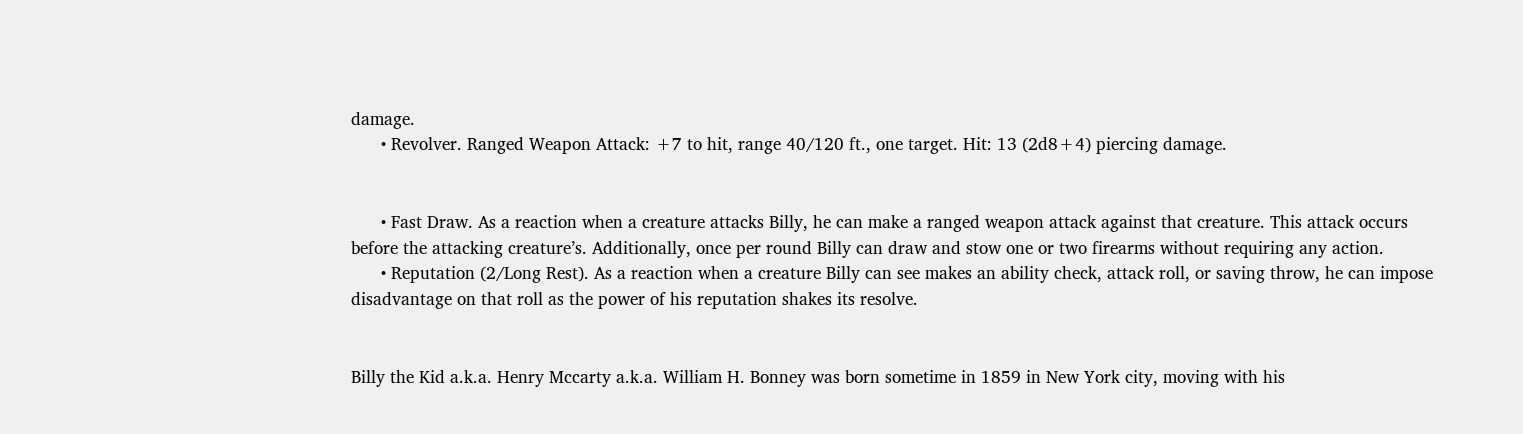damage.
      • Revolver. Ranged Weapon Attack: +7 to hit, range 40/120 ft., one target. Hit: 13 (2d8+4) piercing damage.


      • Fast Draw. As a reaction when a creature attacks Billy, he can make a ranged weapon attack against that creature. This attack occurs before the attacking creature’s. Additionally, once per round Billy can draw and stow one or two firearms without requiring any action.
      • Reputation (2/Long Rest). As a reaction when a creature Billy can see makes an ability check, attack roll, or saving throw, he can impose disadvantage on that roll as the power of his reputation shakes its resolve.


Billy the Kid a.k.a. Henry Mccarty a.k.a. William H. Bonney was born sometime in 1859 in New York city, moving with his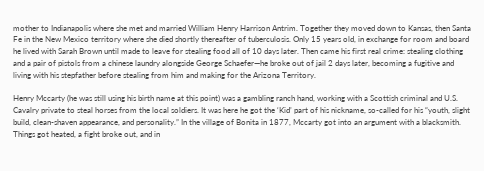mother to Indianapolis where she met and married William Henry Harrison Antrim. Together they moved down to Kansas, then Santa Fe in the New Mexico territory where she died shortly thereafter of tuberculosis. Only 15 years old, in exchange for room and board he lived with Sarah Brown until made to leave for stealing food all of 10 days later. Then came his first real crime: stealing clothing and a pair of pistols from a chinese laundry alongside George Schaefer—he broke out of jail 2 days later, becoming a fugitive and living with his stepfather before stealing from him and making for the Arizona Territory.

Henry Mccarty (he was still using his birth name at this point) was a gambling ranch hand, working with a Scottish criminal and U.S. Cavalry private to steal horses from the local soldiers. It was here he got the ‘Kid’ part of his nickname, so-called for his “youth, slight build, clean-shaven appearance, and personality.” In the village of Bonita in 1877, Mccarty got into an argument with a blacksmith. Things got heated, a fight broke out, and in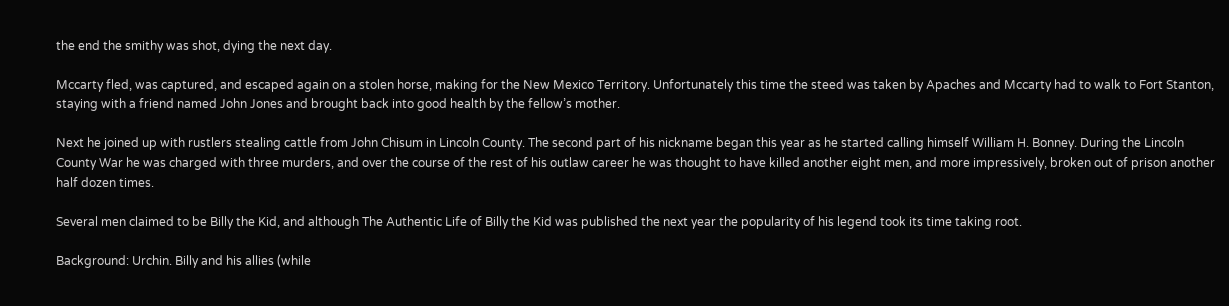the end the smithy was shot, dying the next day.

Mccarty fled, was captured, and escaped again on a stolen horse, making for the New Mexico Territory. Unfortunately this time the steed was taken by Apaches and Mccarty had to walk to Fort Stanton, staying with a friend named John Jones and brought back into good health by the fellow’s mother.

Next he joined up with rustlers stealing cattle from John Chisum in Lincoln County. The second part of his nickname began this year as he started calling himself William H. Bonney. During the Lincoln County War he was charged with three murders, and over the course of the rest of his outlaw career he was thought to have killed another eight men, and more impressively, broken out of prison another half dozen times.

Several men claimed to be Billy the Kid, and although The Authentic Life of Billy the Kid was published the next year the popularity of his legend took its time taking root.

Background: Urchin. Billy and his allies (while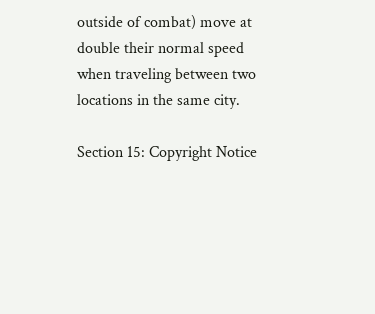outside of combat) move at double their normal speed when traveling between two locations in the same city.

Section 15: Copyright Notice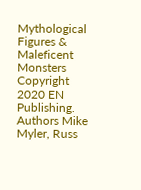Mythological Figures & Maleficent Monsters Copyright 2020 EN Publishing. Authors Mike Myler, Russ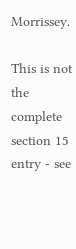Morrissey.

This is not the complete section 15 entry - see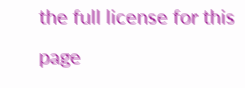the full license for this page